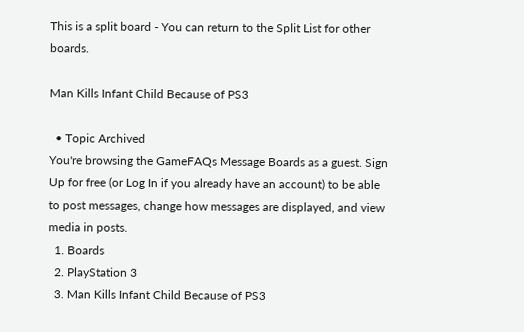This is a split board - You can return to the Split List for other boards.

Man Kills Infant Child Because of PS3

  • Topic Archived
You're browsing the GameFAQs Message Boards as a guest. Sign Up for free (or Log In if you already have an account) to be able to post messages, change how messages are displayed, and view media in posts.
  1. Boards
  2. PlayStation 3
  3. Man Kills Infant Child Because of PS3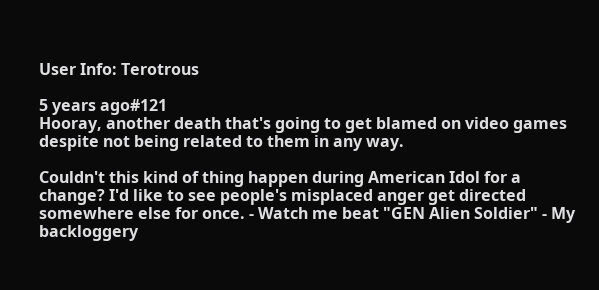User Info: Terotrous

5 years ago#121
Hooray, another death that's going to get blamed on video games despite not being related to them in any way.

Couldn't this kind of thing happen during American Idol for a change? I'd like to see people's misplaced anger get directed somewhere else for once. - Watch me beat "GEN Alien Soldier" - My backloggery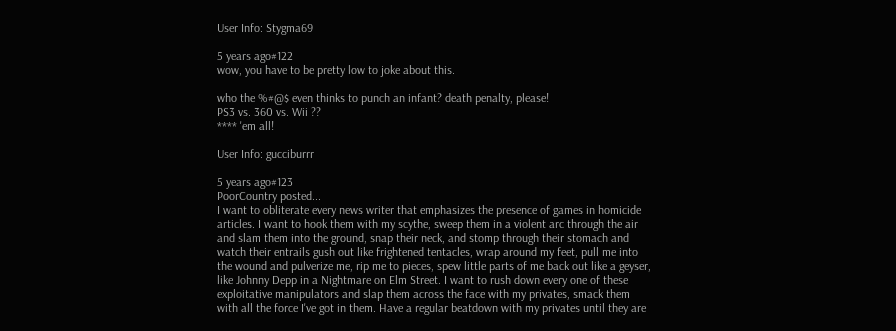User Info: Stygma69

5 years ago#122
wow, you have to be pretty low to joke about this.

who the %#@$ even thinks to punch an infant? death penalty, please!
PS3 vs. 360 vs. Wii ??
**** 'em all!

User Info: gucciburrr

5 years ago#123
PoorCountry posted...
I want to obliterate every news writer that emphasizes the presence of games in homicide articles. I want to hook them with my scythe, sweep them in a violent arc through the air and slam them into the ground, snap their neck, and stomp through their stomach and watch their entrails gush out like frightened tentacles, wrap around my feet, pull me into the wound and pulverize me, rip me to pieces, spew little parts of me back out like a geyser, like Johnny Depp in a Nightmare on Elm Street. I want to rush down every one of these exploitative manipulators and slap them across the face with my privates, smack them with all the force I've got in them. Have a regular beatdown with my privates until they are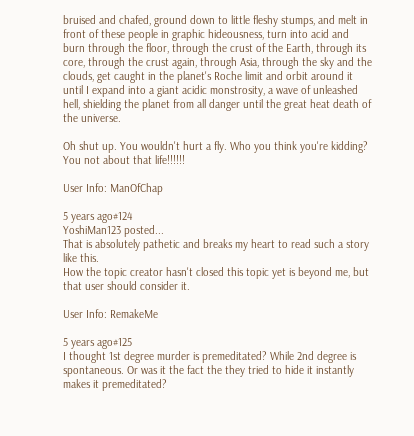bruised and chafed, ground down to little fleshy stumps, and melt in front of these people in graphic hideousness, turn into acid and burn through the floor, through the crust of the Earth, through its core, through the crust again, through Asia, through the sky and the clouds, get caught in the planet's Roche limit and orbit around it until I expand into a giant acidic monstrosity, a wave of unleashed hell, shielding the planet from all danger until the great heat death of the universe.

Oh shut up. You wouldn't hurt a fly. Who you think you're kidding? You not about that life!!!!!!

User Info: ManOfChap

5 years ago#124
YoshiMan123 posted...
That is absolutely pathetic and breaks my heart to read such a story like this.
How the topic creator hasn't closed this topic yet is beyond me, but that user should consider it.

User Info: RemakeMe

5 years ago#125
I thought 1st degree murder is premeditated? While 2nd degree is spontaneous. Or was it the fact the they tried to hide it instantly makes it premeditated?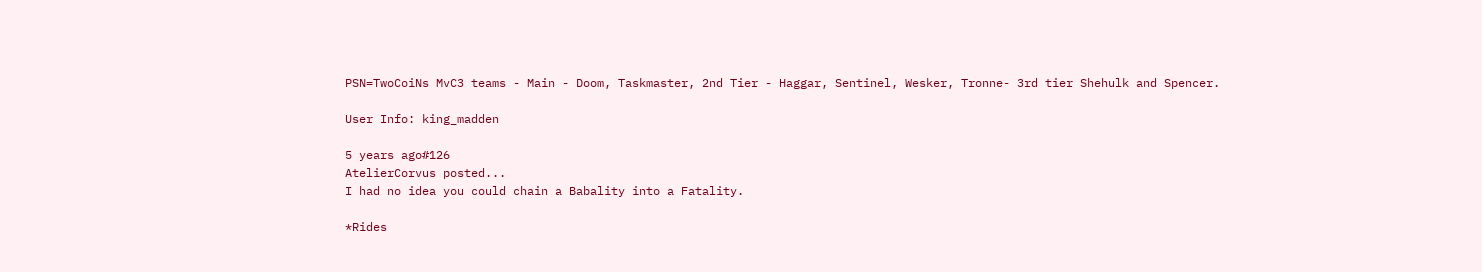PSN=TwoCoiNs MvC3 teams - Main - Doom, Taskmaster, 2nd Tier - Haggar, Sentinel, Wesker, Tronne- 3rd tier Shehulk and Spencer.

User Info: king_madden

5 years ago#126
AtelierCorvus posted...
I had no idea you could chain a Babality into a Fatality.

*Rides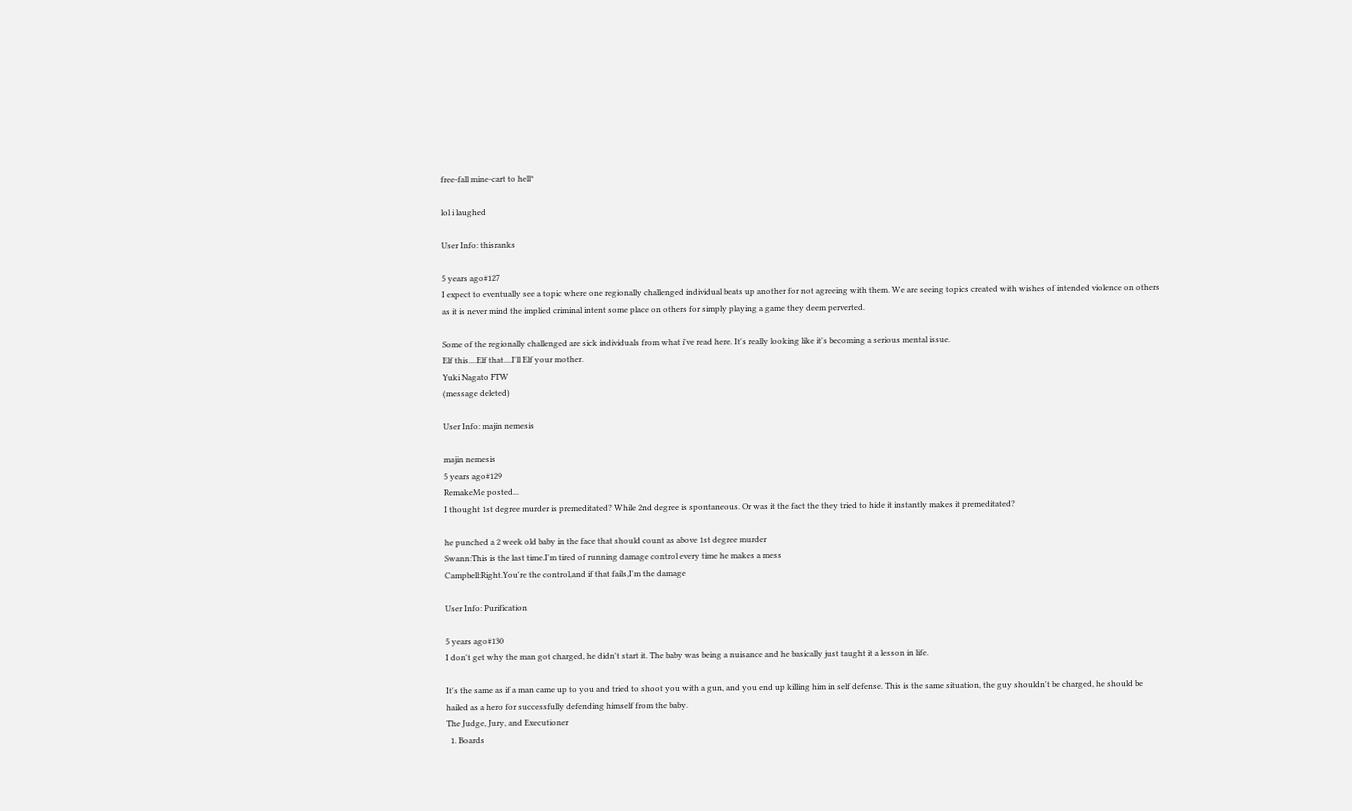free-fall mine-cart to hell*

lol i laughed

User Info: thisranks

5 years ago#127
I expect to eventually see a topic where one regionally challenged individual beats up another for not agreeing with them. We are seeing topics created with wishes of intended violence on others as it is never mind the implied criminal intent some place on others for simply playing a game they deem perverted.

Some of the regionally challenged are sick individuals from what i've read here. It's really looking like it's becoming a serious mental issue.
Elf this....Elf that....I'll Elf your mother.
Yuki Nagato FTW
(message deleted)

User Info: majin nemesis

majin nemesis
5 years ago#129
RemakeMe posted...
I thought 1st degree murder is premeditated? While 2nd degree is spontaneous. Or was it the fact the they tried to hide it instantly makes it premeditated?

he punched a 2 week old baby in the face that should count as above 1st degree murder
Swann:This is the last time.I'm tired of running damage control every time he makes a mess
Campbell:Right.You're the control,and if that fails,I'm the damage

User Info: Purification

5 years ago#130
I don't get why the man got charged, he didn't start it. The baby was being a nuisance and he basically just taught it a lesson in life.

It's the same as if a man came up to you and tried to shoot you with a gun, and you end up killing him in self defense. This is the same situation, the guy shouldn't be charged, he should be hailed as a hero for successfully defending himself from the baby.
The Judge, Jury, and Executioner
  1. Boards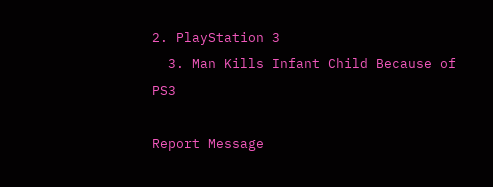2. PlayStation 3
  3. Man Kills Infant Child Because of PS3

Report Message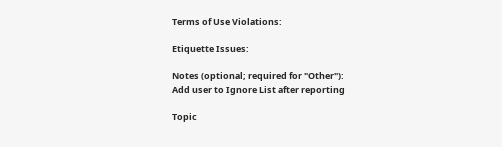Terms of Use Violations:

Etiquette Issues:

Notes (optional; required for "Other"):
Add user to Ignore List after reporting

Topic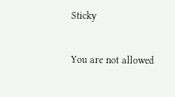Sticky

You are not allowed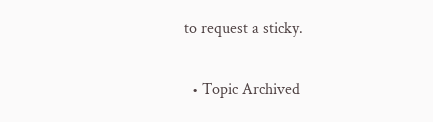to request a sticky.

  • Topic Archived